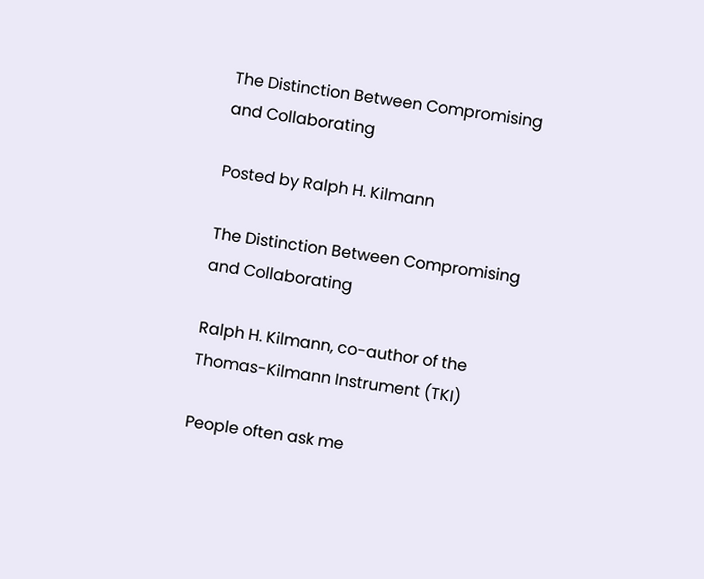The Distinction Between Compromising and Collaborating

Posted by Ralph H. Kilmann

The Distinction Between Compromising and Collaborating

Ralph H. Kilmann, co-author of the Thomas-Kilmann Instrument (TKI)

People often ask me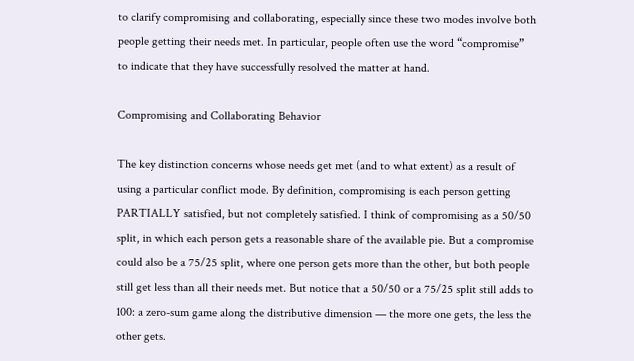to clarify compromising and collaborating, especially since these two modes involve both people getting their needs met. In particular, people often use the word “compromise” to indicate that they have successfully resolved the matter at hand.

Compromising and Collaborating Behavior

The key distinction concerns whose needs get met (and to what extent) as a result of using a particular conflict mode. By definition, compromising is each person getting PARTIALLY satisfied, but not completely satisfied. I think of compromising as a 50/50 split, in which each person gets a reasonable share of the available pie. But a compromise could also be a 75/25 split, where one person gets more than the other, but both people still get less than all their needs met. But notice that a 50/50 or a 75/25 split still adds to 100: a zero-sum game along the distributive dimension — the more one gets, the less the other gets.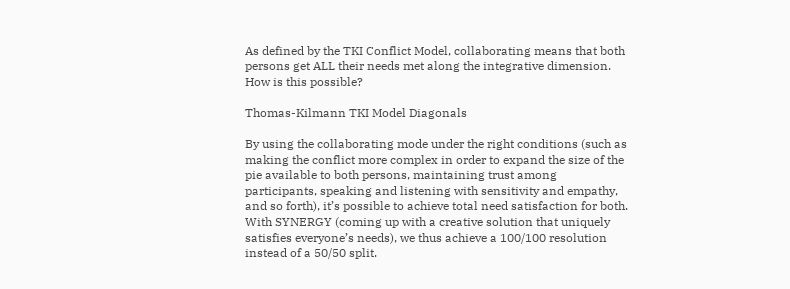As defined by the TKI Conflict Model, collaborating means that both persons get ALL their needs met along the integrative dimension. How is this possible?

Thomas-Kilmann TKI Model Diagonals

By using the collaborating mode under the right conditions (such as making the conflict more complex in order to expand the size of the pie available to both persons, maintaining trust among participants, speaking and listening with sensitivity and empathy, and so forth), it’s possible to achieve total need satisfaction for both. With SYNERGY (coming up with a creative solution that uniquely satisfies everyone’s needs), we thus achieve a 100/100 resolution instead of a 50/50 split.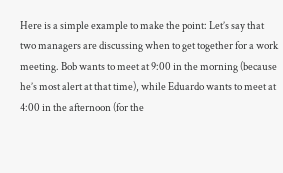Here is a simple example to make the point: Let’s say that two managers are discussing when to get together for a work meeting. Bob wants to meet at 9:00 in the morning (because he’s most alert at that time), while Eduardo wants to meet at 4:00 in the afternoon (for the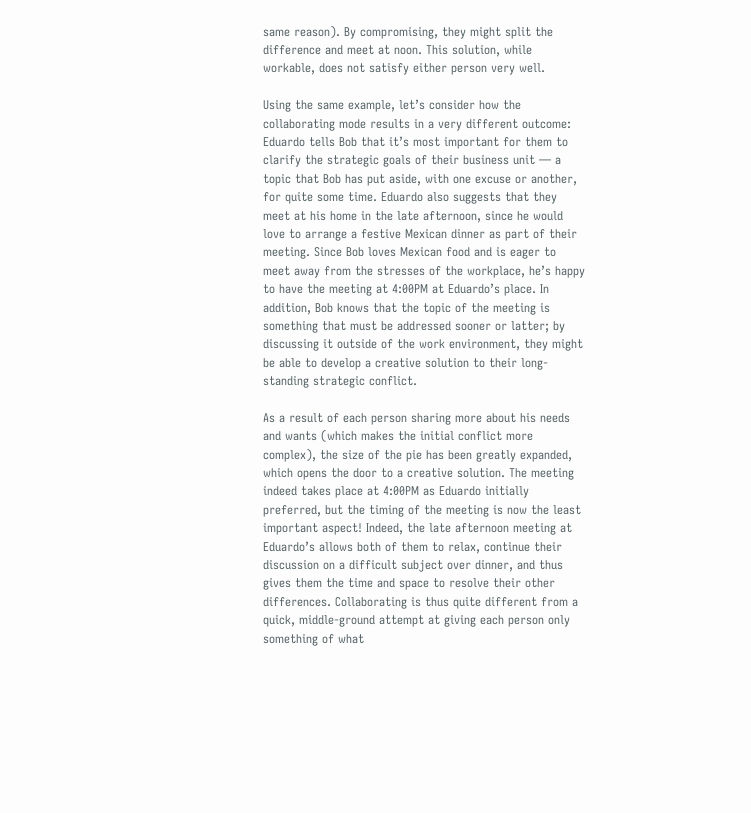same reason). By compromising, they might split the difference and meet at noon. This solution, while workable, does not satisfy either person very well.

Using the same example, let’s consider how the collaborating mode results in a very different outcome: Eduardo tells Bob that it’s most important for them to clarify the strategic goals of their business unit — a topic that Bob has put aside, with one excuse or another, for quite some time. Eduardo also suggests that they meet at his home in the late afternoon, since he would love to arrange a festive Mexican dinner as part of their meeting. Since Bob loves Mexican food and is eager to meet away from the stresses of the workplace, he’s happy to have the meeting at 4:00PM at Eduardo’s place. In addition, Bob knows that the topic of the meeting is something that must be addressed sooner or latter; by discussing it outside of the work environment, they might be able to develop a creative solution to their long-standing strategic conflict.

As a result of each person sharing more about his needs and wants (which makes the initial conflict more complex), the size of the pie has been greatly expanded, which opens the door to a creative solution. The meeting indeed takes place at 4:00PM as Eduardo initially preferred, but the timing of the meeting is now the least important aspect! Indeed, the late afternoon meeting at Eduardo’s allows both of them to relax, continue their discussion on a difficult subject over dinner, and thus gives them the time and space to resolve their other differences. Collaborating is thus quite different from a quick, middle-ground attempt at giving each person only something of what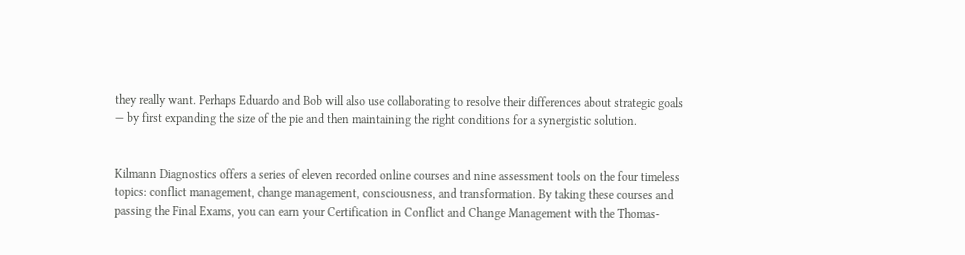they really want. Perhaps Eduardo and Bob will also use collaborating to resolve their differences about strategic goals — by first expanding the size of the pie and then maintaining the right conditions for a synergistic solution.


Kilmann Diagnostics offers a series of eleven recorded online courses and nine assessment tools on the four timeless topics: conflict management, change management, consciousness, and transformation. By taking these courses and passing the Final Exams, you can earn your Certification in Conflict and Change Management with the Thomas-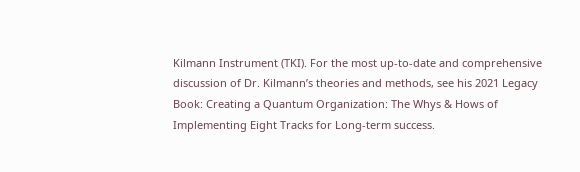Kilmann Instrument (TKI). For the most up-to-date and comprehensive discussion of Dr. Kilmann’s theories and methods, see his 2021 Legacy Book: Creating a Quantum Organization: The Whys & Hows of Implementing Eight Tracks for Long-term success.